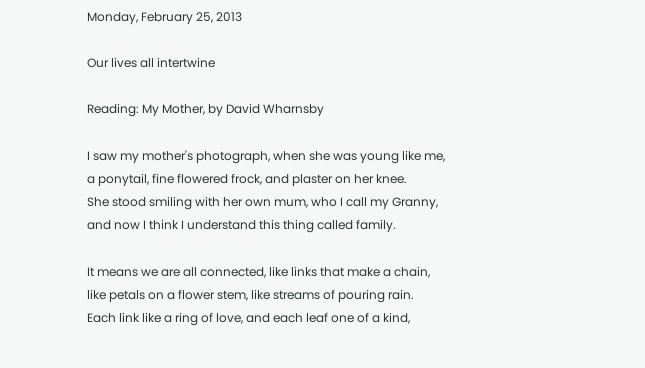Monday, February 25, 2013

Our lives all intertwine

Reading: My Mother, by David Wharnsby

I saw my mother's photograph, when she was young like me,
a ponytail, fine flowered frock, and plaster on her knee.
She stood smiling with her own mum, who I call my Granny,
and now I think I understand this thing called family.

It means we are all connected, like links that make a chain,
like petals on a flower stem, like streams of pouring rain.
Each link like a ring of love, and each leaf one of a kind,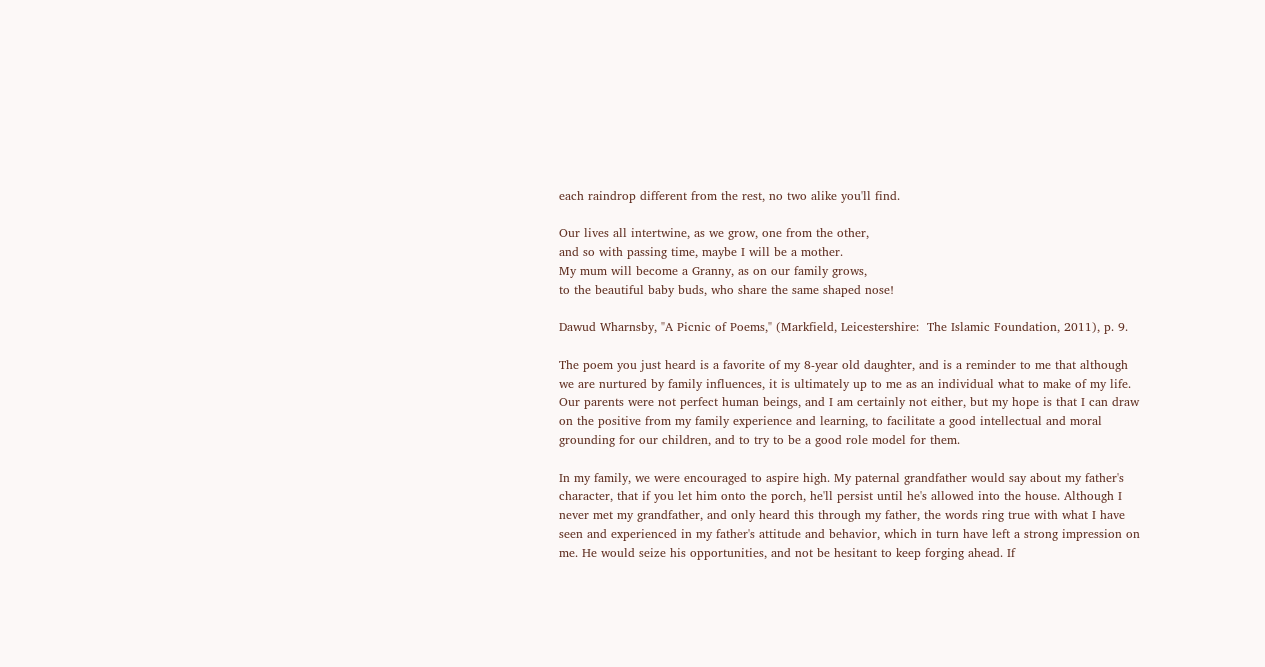each raindrop different from the rest, no two alike you'll find.

Our lives all intertwine, as we grow, one from the other,
and so with passing time, maybe I will be a mother.
My mum will become a Granny, as on our family grows,
to the beautiful baby buds, who share the same shaped nose!

Dawud Wharnsby, "A Picnic of Poems," (Markfield, Leicestershire:  The Islamic Foundation, 2011), p. 9.

The poem you just heard is a favorite of my 8-year old daughter, and is a reminder to me that although we are nurtured by family influences, it is ultimately up to me as an individual what to make of my life. Our parents were not perfect human beings, and I am certainly not either, but my hope is that I can draw on the positive from my family experience and learning, to facilitate a good intellectual and moral grounding for our children, and to try to be a good role model for them.

In my family, we were encouraged to aspire high. My paternal grandfather would say about my father's character, that if you let him onto the porch, he'll persist until he's allowed into the house. Although I never met my grandfather, and only heard this through my father, the words ring true with what I have seen and experienced in my father's attitude and behavior, which in turn have left a strong impression on me. He would seize his opportunities, and not be hesitant to keep forging ahead. If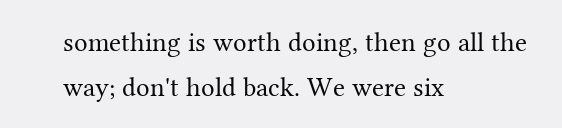something is worth doing, then go all the way; don't hold back. We were six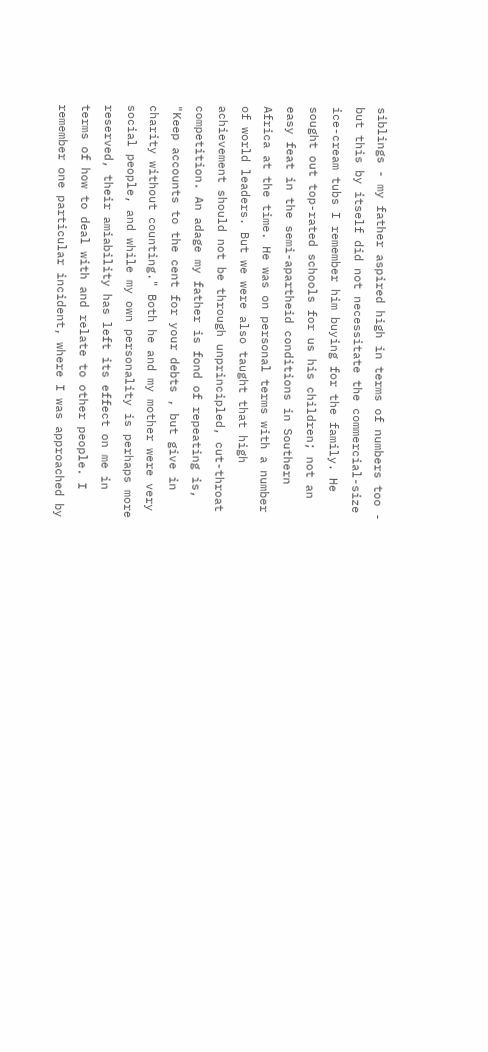siblings - my father aspired high in terms of numbers too - but this by itself did not necessitate the commercial-size ice-cream tubs I remember him buying for the family. He sought out top-rated schools for us his children; not an easy feat in the semi-apartheid conditions in Southern Africa at the time. He was on personal terms with a number of world leaders. But we were also taught that high achievement should not be through unprincipled, cut-throat competition. An adage my father is fond of repeating is, "Keep accounts to the cent for your debts , but give in charity without counting." Both he and my mother were very social people, and while my own personality is perhaps more reserved, their amiability has left its effect on me in terms of how to deal with and relate to other people. I remember one particular incident, where I was approached by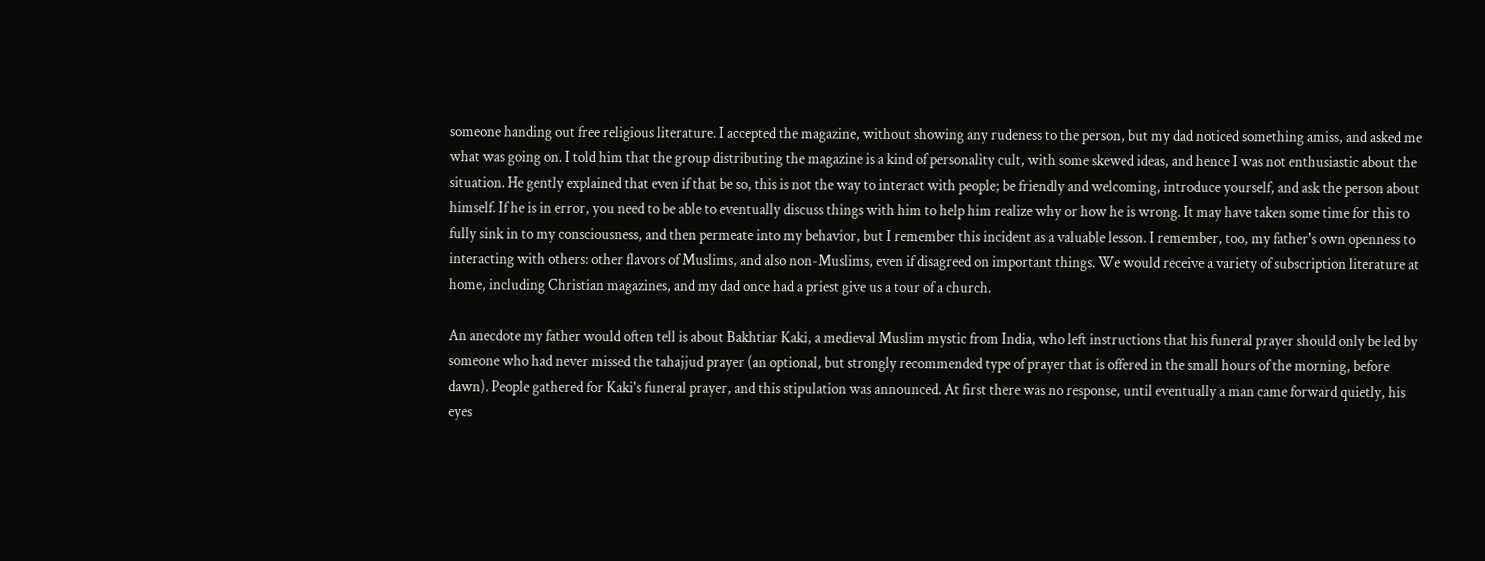someone handing out free religious literature. I accepted the magazine, without showing any rudeness to the person, but my dad noticed something amiss, and asked me what was going on. I told him that the group distributing the magazine is a kind of personality cult, with some skewed ideas, and hence I was not enthusiastic about the situation. He gently explained that even if that be so, this is not the way to interact with people; be friendly and welcoming, introduce yourself, and ask the person about himself. If he is in error, you need to be able to eventually discuss things with him to help him realize why or how he is wrong. It may have taken some time for this to fully sink in to my consciousness, and then permeate into my behavior, but I remember this incident as a valuable lesson. I remember, too, my father's own openness to interacting with others: other flavors of Muslims, and also non-Muslims, even if disagreed on important things. We would receive a variety of subscription literature at home, including Christian magazines, and my dad once had a priest give us a tour of a church.

An anecdote my father would often tell is about Bakhtiar Kaki, a medieval Muslim mystic from India, who left instructions that his funeral prayer should only be led by someone who had never missed the tahajjud prayer (an optional, but strongly recommended type of prayer that is offered in the small hours of the morning, before dawn). People gathered for Kaki's funeral prayer, and this stipulation was announced. At first there was no response, until eventually a man came forward quietly, his eyes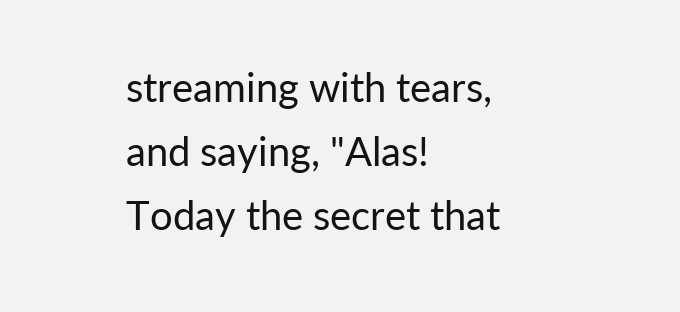streaming with tears,  and saying, "Alas! Today the secret that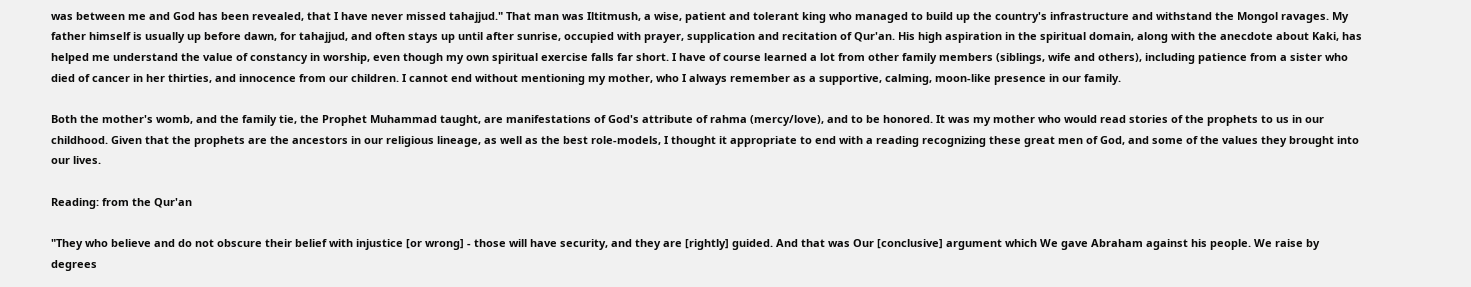was between me and God has been revealed, that I have never missed tahajjud." That man was Iltitmush, a wise, patient and tolerant king who managed to build up the country's infrastructure and withstand the Mongol ravages. My father himself is usually up before dawn, for tahajjud, and often stays up until after sunrise, occupied with prayer, supplication and recitation of Qur'an. His high aspiration in the spiritual domain, along with the anecdote about Kaki, has helped me understand the value of constancy in worship, even though my own spiritual exercise falls far short. I have of course learned a lot from other family members (siblings, wife and others), including patience from a sister who died of cancer in her thirties, and innocence from our children. I cannot end without mentioning my mother, who I always remember as a supportive, calming, moon-like presence in our family.

Both the mother's womb, and the family tie, the Prophet Muhammad taught, are manifestations of God's attribute of rahma (mercy/love), and to be honored. It was my mother who would read stories of the prophets to us in our childhood. Given that the prophets are the ancestors in our religious lineage, as well as the best role-models, I thought it appropriate to end with a reading recognizing these great men of God, and some of the values they brought into our lives.

Reading: from the Qur'an

"They who believe and do not obscure their belief with injustice [or wrong] - those will have security, and they are [rightly] guided. And that was Our [conclusive] argument which We gave Abraham against his people. We raise by degrees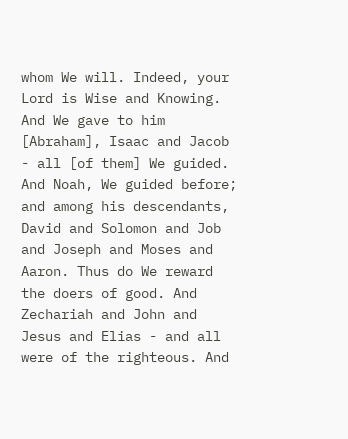whom We will. Indeed, your Lord is Wise and Knowing. And We gave to him [Abraham], Isaac and Jacob - all [of them] We guided. And Noah, We guided before; and among his descendants, David and Solomon and Job and Joseph and Moses and Aaron. Thus do We reward the doers of good. And Zechariah and John and Jesus and Elias - and all were of the righteous. And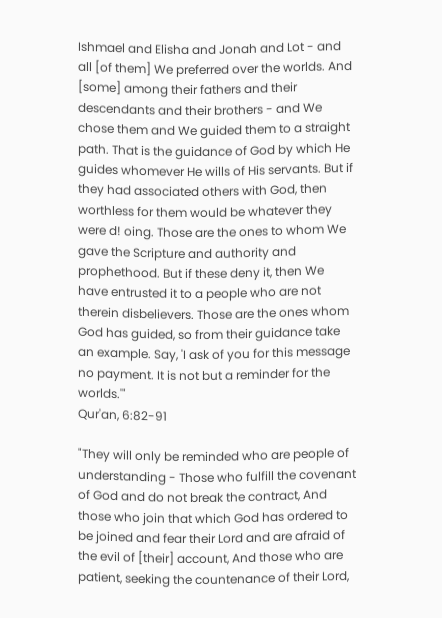Ishmael and Elisha and Jonah and Lot - and all [of them] We preferred over the worlds. And [some] among their fathers and their descendants and their brothers - and We chose them and We guided them to a straight path. That is the guidance of God by which He guides whomever He wills of His servants. But if they had associated others with God, then worthless for them would be whatever they were d! oing. Those are the ones to whom We gave the Scripture and authority and prophethood. But if these deny it, then We have entrusted it to a people who are not therein disbelievers. Those are the ones whom God has guided, so from their guidance take an example. Say, 'I ask of you for this message no payment. It is not but a reminder for the worlds.'"
Qur'an, 6:82-91

"They will only be reminded who are people of understanding - Those who fulfill the covenant of God and do not break the contract, And those who join that which God has ordered to be joined and fear their Lord and are afraid of the evil of [their] account, And those who are patient, seeking the countenance of their Lord,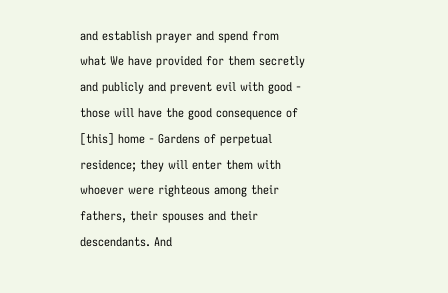and establish prayer and spend from what We have provided for them secretly and publicly and prevent evil with good - those will have the good consequence of [this] home - Gardens of perpetual residence; they will enter them with whoever were righteous among their fathers, their spouses and their descendants. And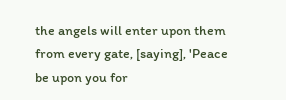the angels will enter upon them from every gate, [saying], 'Peace be upon you for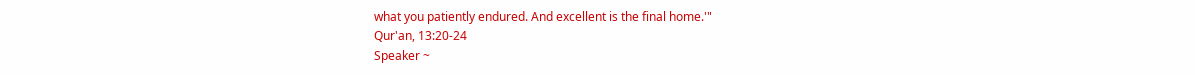what you patiently endured. And excellent is the final home.'"
Qur'an, 13:20-24
Speaker ~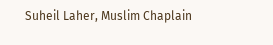Suheil Laher, Muslim Chaplain